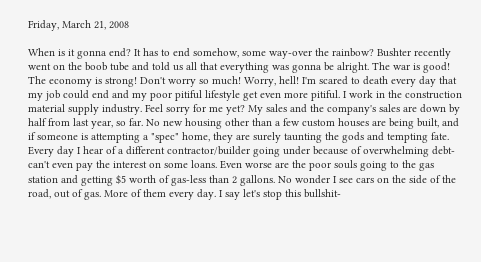Friday, March 21, 2008

When is it gonna end? It has to end somehow, some way-over the rainbow? Bushter recently went on the boob tube and told us all that everything was gonna be alright. The war is good! The economy is strong! Don't worry so much! Worry, hell! I'm scared to death every day that my job could end and my poor pitiful lifestyle get even more pitiful. I work in the construction material supply industry. Feel sorry for me yet? My sales and the company's sales are down by half from last year, so far. No new housing other than a few custom houses are being built, and if someone is attempting a "spec" home, they are surely taunting the gods and tempting fate. Every day I hear of a different contractor/builder going under because of overwhelming debt-can't even pay the interest on some loans. Even worse are the poor souls going to the gas station and getting $5 worth of gas-less than 2 gallons. No wonder I see cars on the side of the road, out of gas. More of them every day. I say let's stop this bullshit-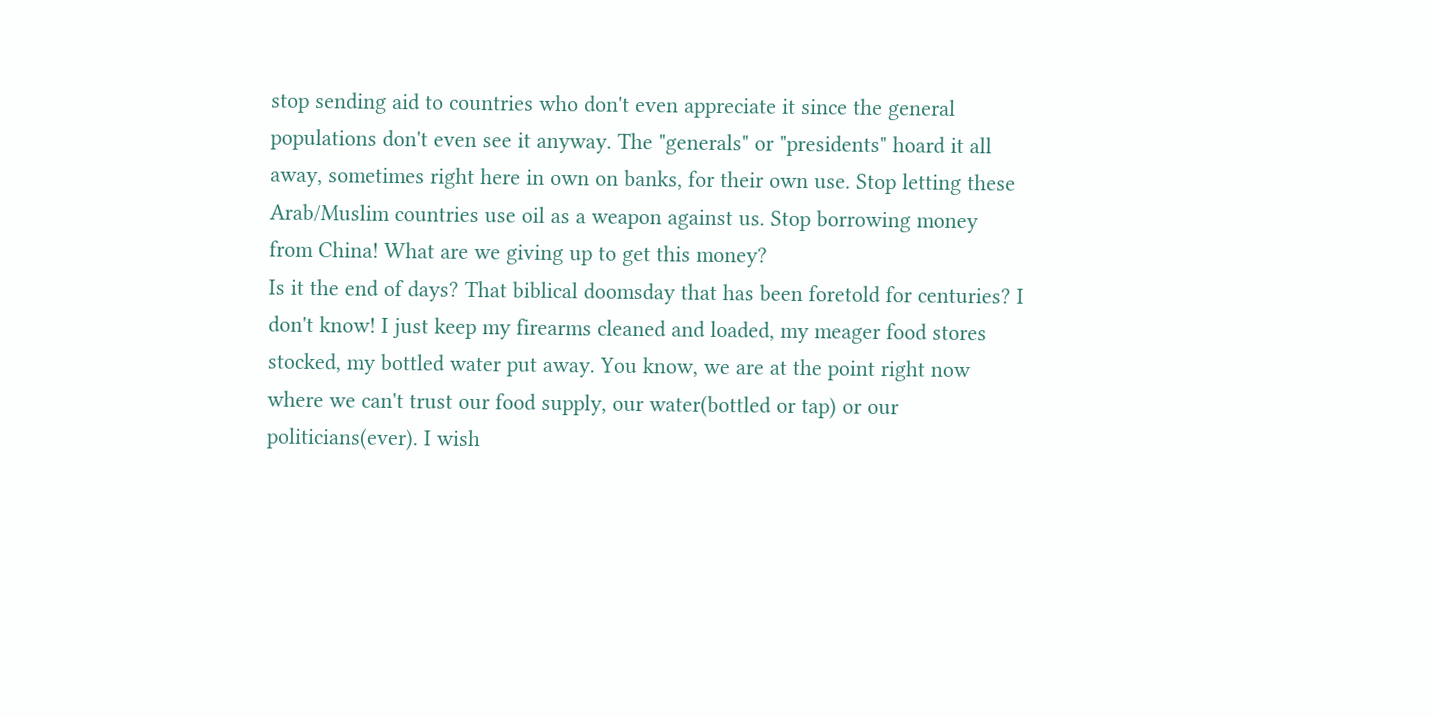stop sending aid to countries who don't even appreciate it since the general populations don't even see it anyway. The "generals" or "presidents" hoard it all away, sometimes right here in own on banks, for their own use. Stop letting these Arab/Muslim countries use oil as a weapon against us. Stop borrowing money from China! What are we giving up to get this money?
Is it the end of days? That biblical doomsday that has been foretold for centuries? I don't know! I just keep my firearms cleaned and loaded, my meager food stores stocked, my bottled water put away. You know, we are at the point right now where we can't trust our food supply, our water(bottled or tap) or our politicians(ever). I wish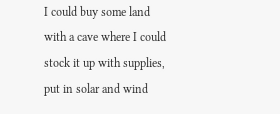I could buy some land with a cave where I could stock it up with supplies, put in solar and wind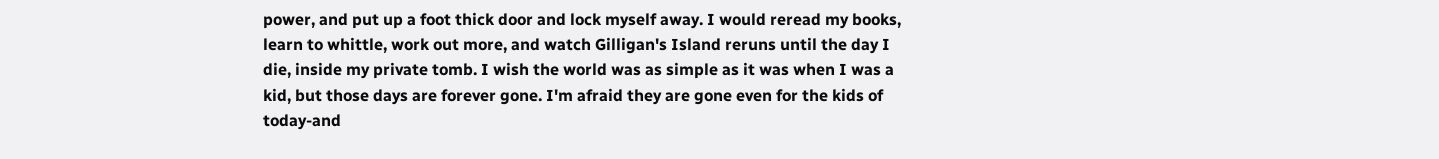power, and put up a foot thick door and lock myself away. I would reread my books, learn to whittle, work out more, and watch Gilligan's Island reruns until the day I die, inside my private tomb. I wish the world was as simple as it was when I was a kid, but those days are forever gone. I'm afraid they are gone even for the kids of today-and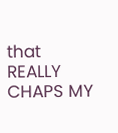that REALLY CHAPS MY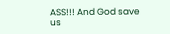ASS!!! And God save us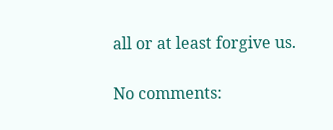all or at least forgive us.

No comments: